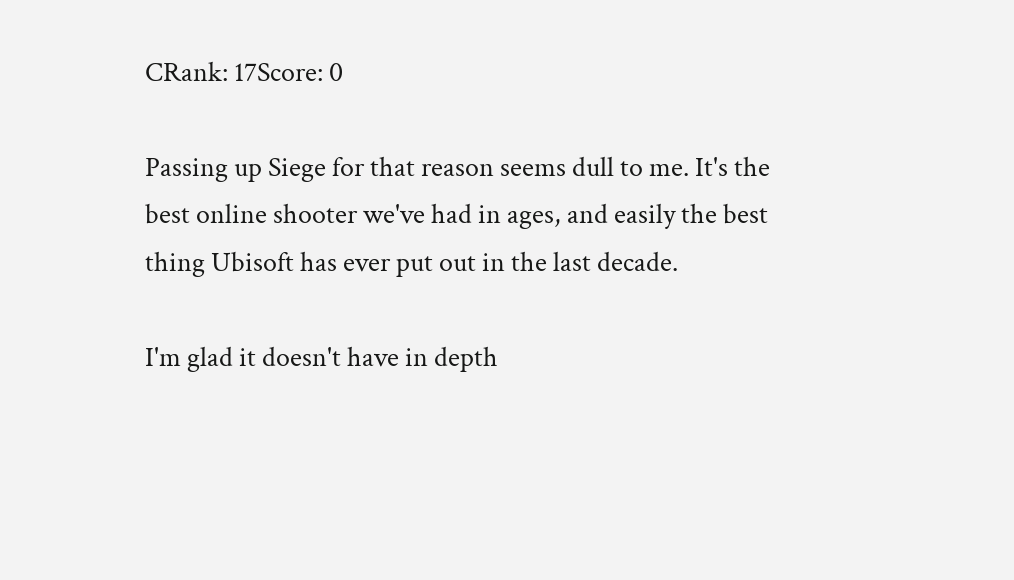CRank: 17Score: 0

Passing up Siege for that reason seems dull to me. It's the best online shooter we've had in ages, and easily the best thing Ubisoft has ever put out in the last decade.

I'm glad it doesn't have in depth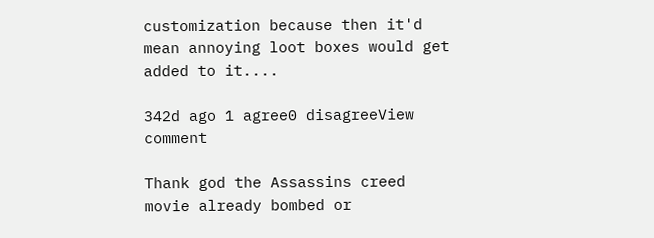customization because then it'd mean annoying loot boxes would get added to it....

342d ago 1 agree0 disagreeView comment

Thank god the Assassins creed movie already bombed or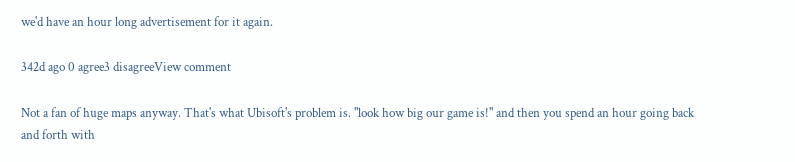we'd have an hour long advertisement for it again.

342d ago 0 agree3 disagreeView comment

Not a fan of huge maps anyway. That's what Ubisoft's problem is. "look how big our game is!" and then you spend an hour going back and forth with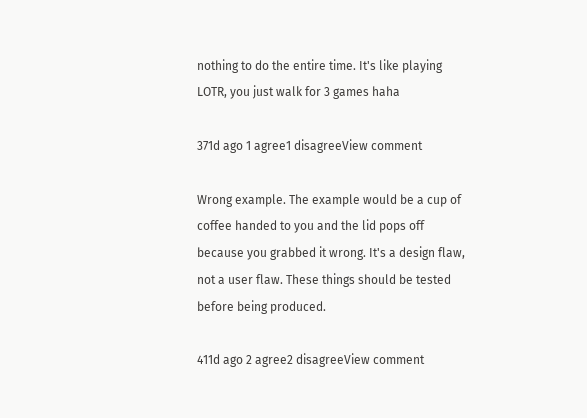nothing to do the entire time. It's like playing LOTR, you just walk for 3 games haha

371d ago 1 agree1 disagreeView comment

Wrong example. The example would be a cup of coffee handed to you and the lid pops off because you grabbed it wrong. It's a design flaw, not a user flaw. These things should be tested before being produced.

411d ago 2 agree2 disagreeView comment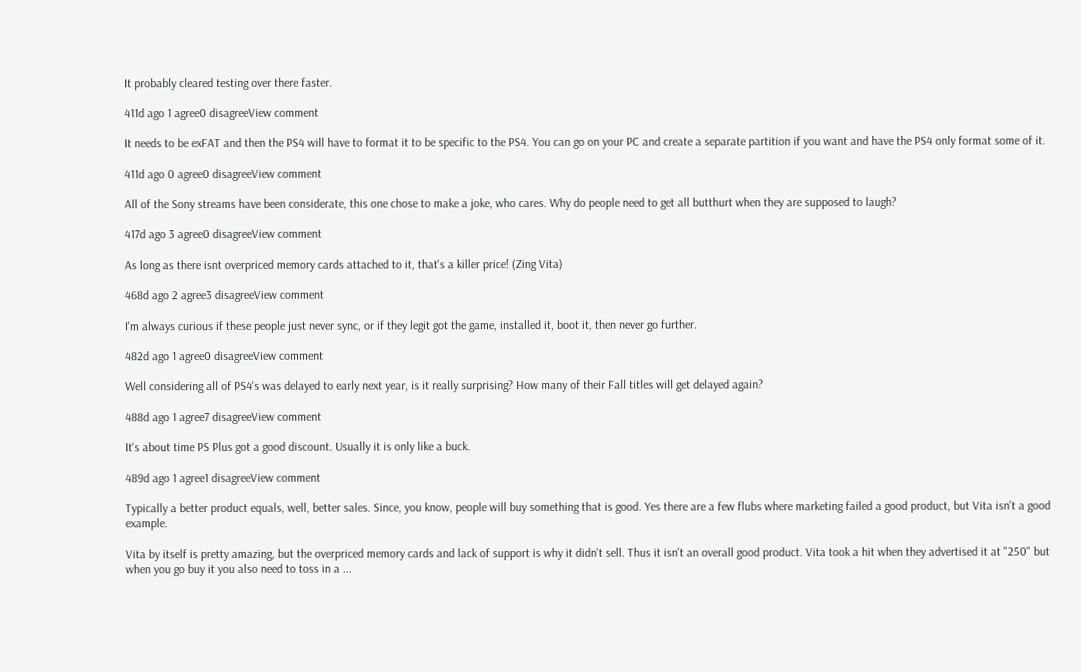It probably cleared testing over there faster.

411d ago 1 agree0 disagreeView comment

It needs to be exFAT and then the PS4 will have to format it to be specific to the PS4. You can go on your PC and create a separate partition if you want and have the PS4 only format some of it.

411d ago 0 agree0 disagreeView comment

All of the Sony streams have been considerate, this one chose to make a joke, who cares. Why do people need to get all butthurt when they are supposed to laugh?

417d ago 3 agree0 disagreeView comment

As long as there isnt overpriced memory cards attached to it, that's a killer price! (Zing Vita)

468d ago 2 agree3 disagreeView comment

I'm always curious if these people just never sync, or if they legit got the game, installed it, boot it, then never go further.

482d ago 1 agree0 disagreeView comment

Well considering all of PS4's was delayed to early next year, is it really surprising? How many of their Fall titles will get delayed again?

488d ago 1 agree7 disagreeView comment

It's about time PS Plus got a good discount. Usually it is only like a buck.

489d ago 1 agree1 disagreeView comment

Typically a better product equals, well, better sales. Since, you know, people will buy something that is good. Yes there are a few flubs where marketing failed a good product, but Vita isn't a good example.

Vita by itself is pretty amazing, but the overpriced memory cards and lack of support is why it didn't sell. Thus it isn't an overall good product. Vita took a hit when they advertised it at "250" but when you go buy it you also need to toss in a ...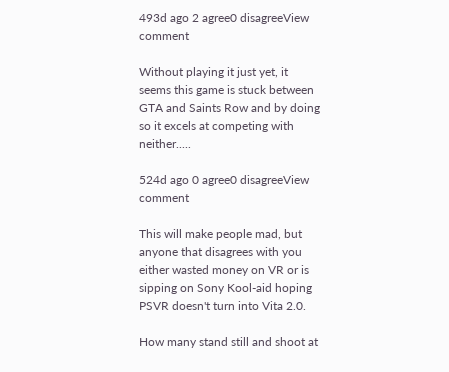493d ago 2 agree0 disagreeView comment

Without playing it just yet, it seems this game is stuck between GTA and Saints Row and by doing so it excels at competing with neither.....

524d ago 0 agree0 disagreeView comment

This will make people mad, but anyone that disagrees with you either wasted money on VR or is sipping on Sony Kool-aid hoping PSVR doesn't turn into Vita 2.0.

How many stand still and shoot at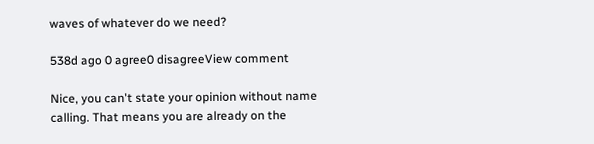waves of whatever do we need?

538d ago 0 agree0 disagreeView comment

Nice, you can't state your opinion without name calling. That means you are already on the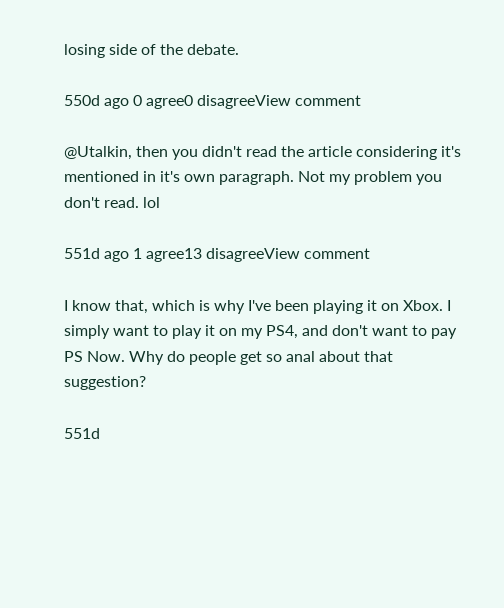losing side of the debate.

550d ago 0 agree0 disagreeView comment

@Utalkin, then you didn't read the article considering it's mentioned in it's own paragraph. Not my problem you don't read. lol

551d ago 1 agree13 disagreeView comment

I know that, which is why I've been playing it on Xbox. I simply want to play it on my PS4, and don't want to pay PS Now. Why do people get so anal about that suggestion?

551d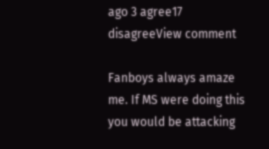ago 3 agree17 disagreeView comment

Fanboys always amaze me. If MS were doing this you would be attacking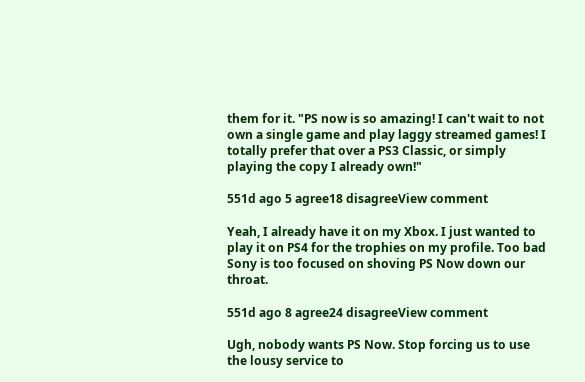them for it. "PS now is so amazing! I can't wait to not own a single game and play laggy streamed games! I totally prefer that over a PS3 Classic, or simply playing the copy I already own!"

551d ago 5 agree18 disagreeView comment

Yeah, I already have it on my Xbox. I just wanted to play it on PS4 for the trophies on my profile. Too bad Sony is too focused on shoving PS Now down our throat.

551d ago 8 agree24 disagreeView comment

Ugh, nobody wants PS Now. Stop forcing us to use the lousy service to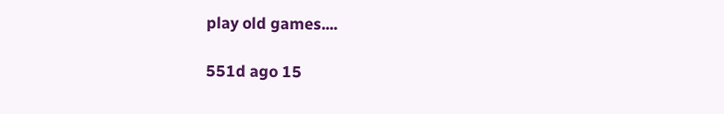play old games....

551d ago 15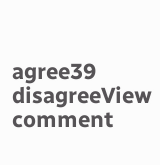agree39 disagreeView comment